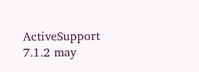ActiveSupport 7.1.2 may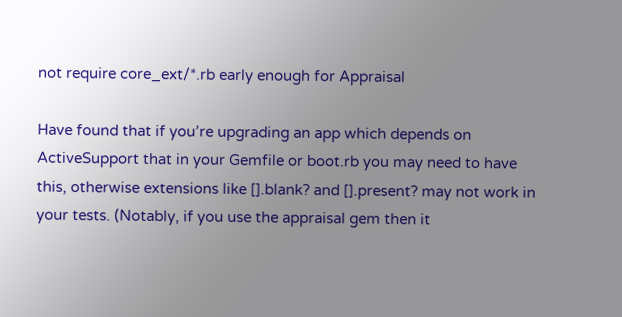not require core_ext/*.rb early enough for Appraisal

Have found that if you’re upgrading an app which depends on ActiveSupport that in your Gemfile or boot.rb you may need to have this, otherwise extensions like [].blank? and [].present? may not work in your tests. (Notably, if you use the appraisal gem then it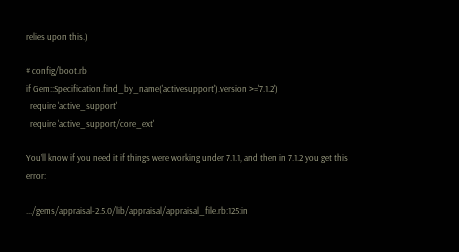relies upon this.)

# config/boot.rb
if Gem::Specification.find_by_name('activesupport').version >='7.1.2')
  require 'active_support'
  require 'active_support/core_ext'

You’ll know if you need it if things were working under 7.1.1, and then in 7.1.2 you get this error:

.../gems/appraisal-2.5.0/lib/appraisal/appraisal_file.rb:125:in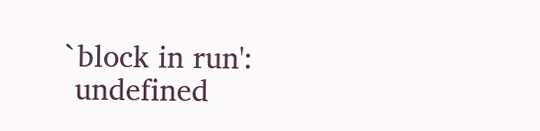`block in run':
 undefined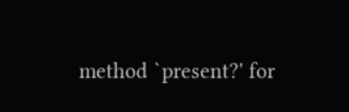method `present?' for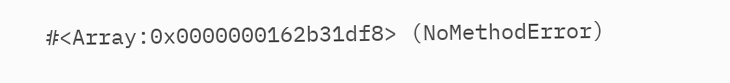#<Array:0x0000000162b31df8> (NoMethodError)